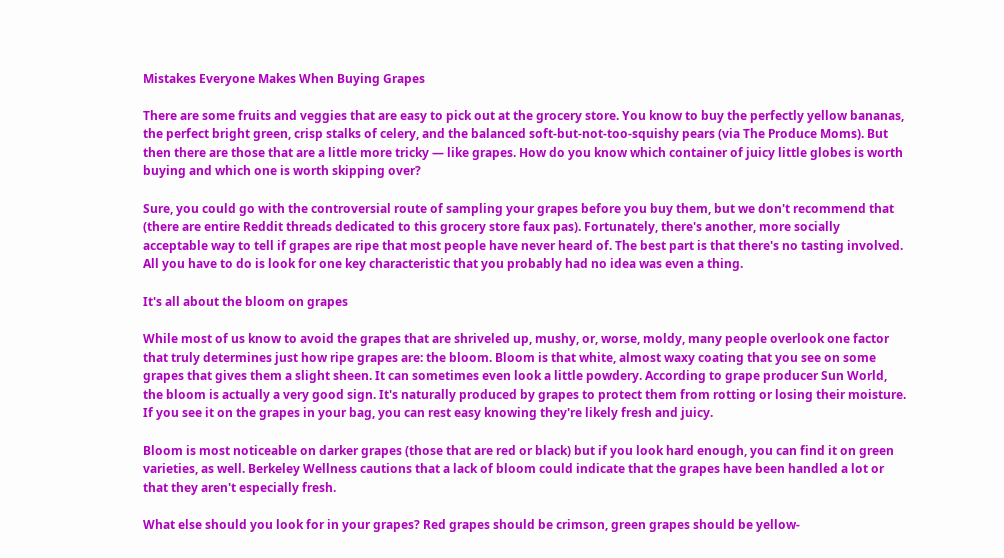Mistakes Everyone Makes When Buying Grapes

There are some fruits and veggies that are easy to pick out at the grocery store. You know to buy the perfectly yellow bananas, the perfect bright green, crisp stalks of celery, and the balanced soft-but-not-too-squishy pears (via The Produce Moms). But then there are those that are a little more tricky — like grapes. How do you know which container of juicy little globes is worth buying and which one is worth skipping over?

Sure, you could go with the controversial route of sampling your grapes before you buy them, but we don't recommend that (there are entire Reddit threads dedicated to this grocery store faux pas). Fortunately, there's another, more socially acceptable way to tell if grapes are ripe that most people have never heard of. The best part is that there's no tasting involved. All you have to do is look for one key characteristic that you probably had no idea was even a thing.

It's all about the bloom on grapes

While most of us know to avoid the grapes that are shriveled up, mushy, or, worse, moldy, many people overlook one factor that truly determines just how ripe grapes are: the bloom. Bloom is that white, almost waxy coating that you see on some grapes that gives them a slight sheen. It can sometimes even look a little powdery. According to grape producer Sun World, the bloom is actually a very good sign. It's naturally produced by grapes to protect them from rotting or losing their moisture. If you see it on the grapes in your bag, you can rest easy knowing they're likely fresh and juicy.

Bloom is most noticeable on darker grapes (those that are red or black) but if you look hard enough, you can find it on green varieties, as well. Berkeley Wellness cautions that a lack of bloom could indicate that the grapes have been handled a lot or that they aren't especially fresh.

What else should you look for in your grapes? Red grapes should be crimson, green grapes should be yellow-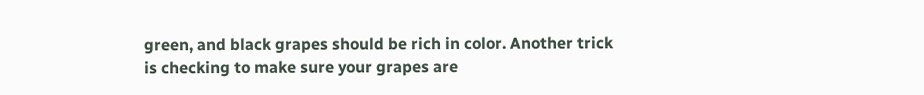green, and black grapes should be rich in color. Another trick is checking to make sure your grapes are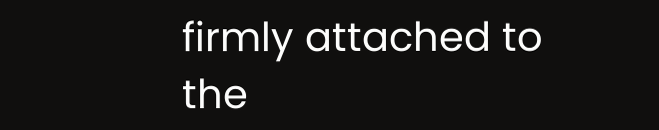firmly attached to the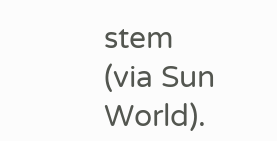stem (via Sun World).